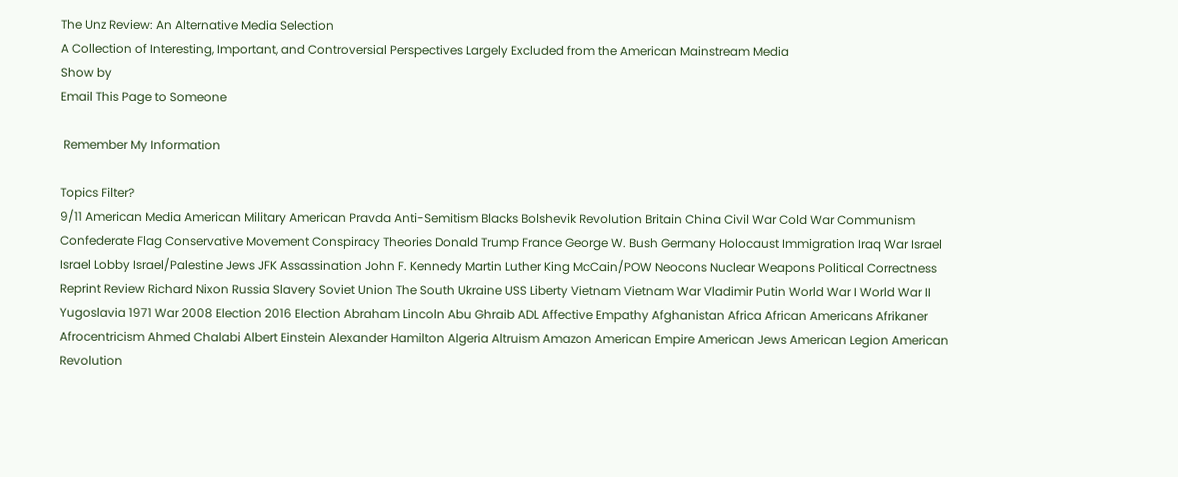The Unz Review: An Alternative Media Selection
A Collection of Interesting, Important, and Controversial Perspectives Largely Excluded from the American Mainstream Media
Show by
Email This Page to Someone

 Remember My Information

Topics Filter?
9/11 American Media American Military American Pravda Anti-Semitism Blacks Bolshevik Revolution Britain China Civil War Cold War Communism Confederate Flag Conservative Movement Conspiracy Theories Donald Trump France George W. Bush Germany Holocaust Immigration Iraq War Israel Israel Lobby Israel/Palestine Jews JFK Assassination John F. Kennedy Martin Luther King McCain/POW Neocons Nuclear Weapons Political Correctness Reprint Review Richard Nixon Russia Slavery Soviet Union The South Ukraine USS Liberty Vietnam Vietnam War Vladimir Putin World War I World War II Yugoslavia 1971 War 2008 Election 2016 Election Abraham Lincoln Abu Ghraib ADL Affective Empathy Afghanistan Africa African Americans Afrikaner Afrocentricism Ahmed Chalabi Albert Einstein Alexander Hamilton Algeria Altruism Amazon American Empire American Jews American Legion American Revolution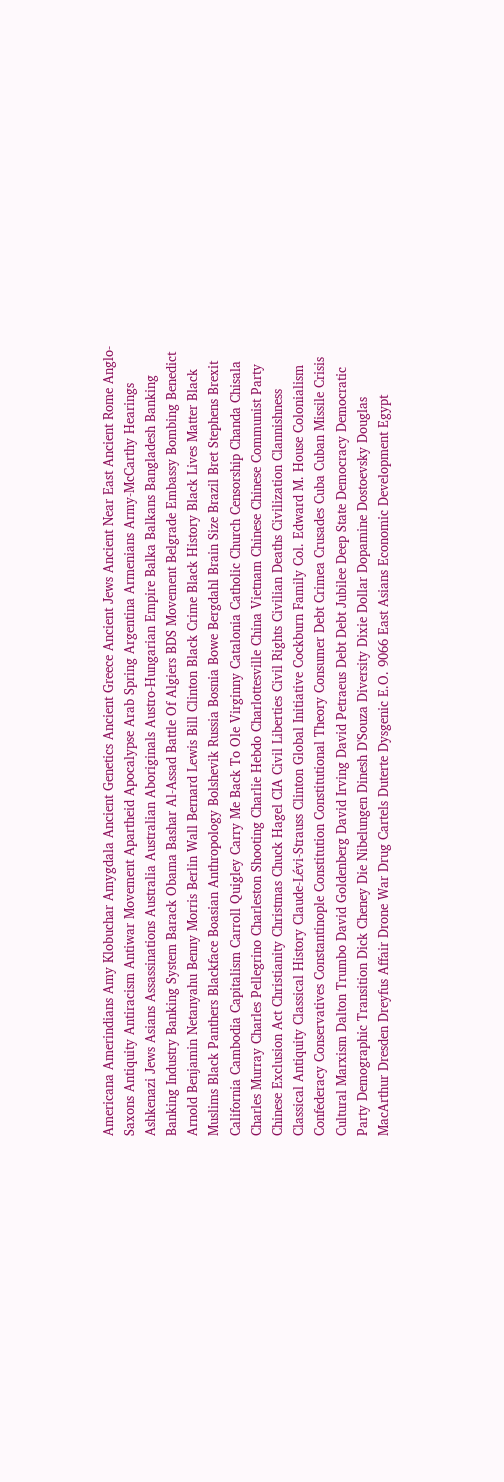Americana Amerindians Amy Klobuchar Amygdala Ancient Genetics Ancient Greece Ancient Jews Ancient Near East Ancient Rome Anglo-Saxons Antiquity Antiracism Antiwar Movement Apartheid Apocalypse Arab Spring Argentina Armenians Army-McCarthy Hearings Ashkenazi Jews Asians Assassinations Australia Australian Aboriginals Austro-Hungarian Empire Balka Balkans Bangladesh Banking Banking Industry Banking System Barack Obama Bashar Al-Assad Battle Of Algiers BDS Movement Belgrade Embassy Bombing Benedict Arnold Benjamin Netanyahu Benny Morris Berlin Wall Bernard Lewis Bill Clinton Black Crime Black History Black Lives Matter Black Muslims Black Panthers Blackface Boasian Anthropology Bolshevik Russia Bosnia Bowe Bergdahl Brain Size Brazil Bret Stephens Brexit California Cambodia Capitalism Carroll Quigley Carry Me Back To Ole Virginny Catalonia Catholic Church Censorship Chanda Chisala Charles Murray Charles Pellegrino Charleston Shooting Charlie Hebdo Charlottesville China Vietnam Chinese Chinese Communist Party Chinese Exclusion Act Christianity Christmas Chuck Hagel CIA Civil Liberties Civil Rights Civilian Deaths Civilization Clannishness Classical Antiquity Classical History Claude-Lévi-Strauss Clinton Global Initiative Cockburn Family Col. Edward M. House Colonialism Confederacy Conservatives Constantinople Constitution Constitutional Theory Consumer Debt Crimea Crusades Cuba Cuban Missile Crisis Cultural Marxism Dalton Trumbo David Goldenberg David Irving David Petraeus Debt Debt Jubilee Deep State Democracy Democratic Party Demographic Transition Dick Cheney Die Nibelungen Dinesh D'Souza Diversity Dixie Dollar Dopamine Dostoevsky Douglas MacArthur Dresden Dreyfus Affair Drone War Drug Cartels Duterte Dysgenic E.O. 9066 East Asians Economic Development Egypt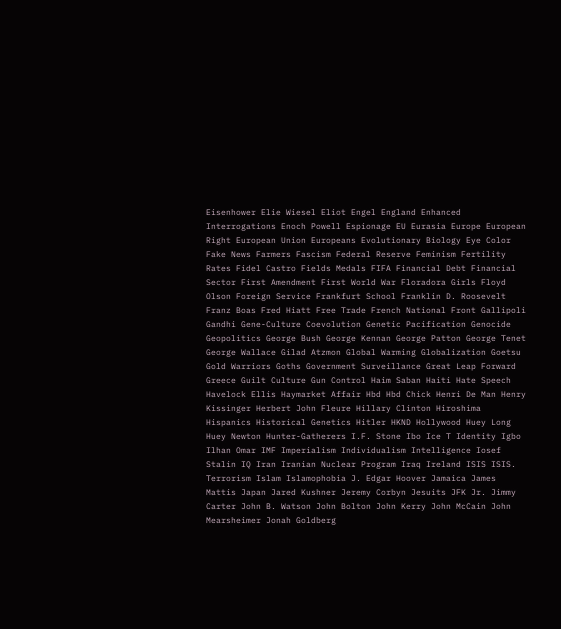Eisenhower Elie Wiesel Eliot Engel England Enhanced Interrogations Enoch Powell Espionage EU Eurasia Europe European Right European Union Europeans Evolutionary Biology Eye Color Fake News Farmers Fascism Federal Reserve Feminism Fertility Rates Fidel Castro Fields Medals FIFA Financial Debt Financial Sector First Amendment First World War Floradora Girls Floyd Olson Foreign Service Frankfurt School Franklin D. Roosevelt Franz Boas Fred Hiatt Free Trade French National Front Gallipoli Gandhi Gene-Culture Coevolution Genetic Pacification Genocide Geopolitics George Bush George Kennan George Patton George Tenet George Wallace Gilad Atzmon Global Warming Globalization Goetsu Gold Warriors Goths Government Surveillance Great Leap Forward Greece Guilt Culture Gun Control Haim Saban Haiti Hate Speech Havelock Ellis Haymarket Affair Hbd Hbd Chick Henri De Man Henry Kissinger Herbert John Fleure Hillary Clinton Hiroshima Hispanics Historical Genetics Hitler HKND Hollywood Huey Long Huey Newton Hunter-Gatherers I.F. Stone Ibo Ice T Identity Igbo Ilhan Omar IMF Imperialism Individualism Intelligence Iosef Stalin IQ Iran Iranian Nuclear Program Iraq Ireland ISIS ISIS. Terrorism Islam Islamophobia J. Edgar Hoover Jamaica James Mattis Japan Jared Kushner Jeremy Corbyn Jesuits JFK Jr. Jimmy Carter John B. Watson John Bolton John Kerry John McCain John Mearsheimer Jonah Goldberg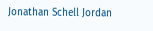Jonathan Schell Jordan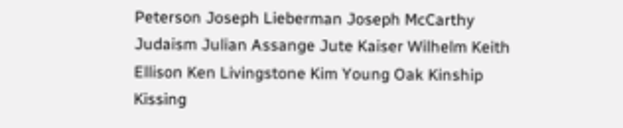Peterson Joseph Lieberman Joseph McCarthy Judaism Julian Assange Jute Kaiser Wilhelm Keith Ellison Ken Livingstone Kim Young Oak Kinship Kissing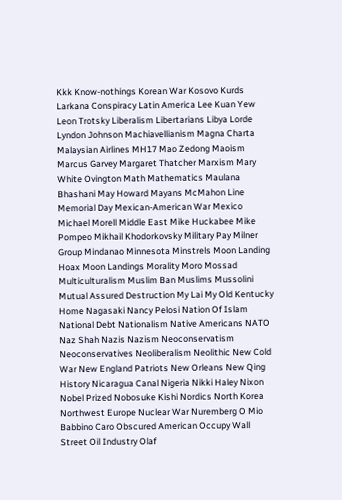Kkk Know-nothings Korean War Kosovo Kurds Larkana Conspiracy Latin America Lee Kuan Yew Leon Trotsky Liberalism Libertarians Libya Lorde Lyndon Johnson Machiavellianism Magna Charta Malaysian Airlines MH17 Mao Zedong Maoism Marcus Garvey Margaret Thatcher Marxism Mary White Ovington Math Mathematics Maulana Bhashani May Howard Mayans McMahon Line Memorial Day Mexican-American War Mexico Michael Morell Middle East Mike Huckabee Mike Pompeo Mikhail Khodorkovsky Military Pay Milner Group Mindanao Minnesota Minstrels Moon Landing Hoax Moon Landings Morality Moro Mossad Multiculturalism Muslim Ban Muslims Mussolini Mutual Assured Destruction My Lai My Old Kentucky Home Nagasaki Nancy Pelosi Nation Of Islam National Debt Nationalism Native Americans NATO Naz Shah Nazis Nazism Neoconservatism Neoconservatives Neoliberalism Neolithic New Cold War New England Patriots New Orleans New Qing History Nicaragua Canal Nigeria Nikki Haley Nixon Nobel Prized Nobosuke Kishi Nordics North Korea Northwest Europe Nuclear War Nuremberg O Mio Babbino Caro Obscured American Occupy Wall Street Oil Industry Olaf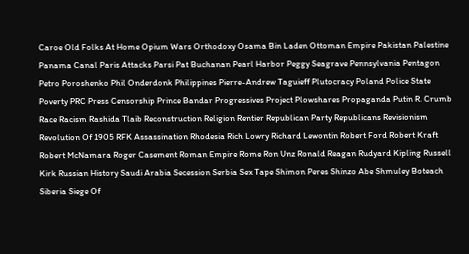Caroe Old Folks At Home Opium Wars Orthodoxy Osama Bin Laden Ottoman Empire Pakistan Palestine Panama Canal Paris Attacks Parsi Pat Buchanan Pearl Harbor Peggy Seagrave Pennsylvania Pentagon Petro Poroshenko Phil Onderdonk Philippines Pierre-Andrew Taguieff Plutocracy Poland Police State Poverty PRC Press Censorship Prince Bandar Progressives Project Plowshares Propaganda Putin R. Crumb Race Racism Rashida Tlaib Reconstruction Religion Rentier Republican Party Republicans Revisionism Revolution Of 1905 RFK Assassination Rhodesia Rich Lowry Richard Lewontin Robert Ford Robert Kraft Robert McNamara Roger Casement Roman Empire Rome Ron Unz Ronald Reagan Rudyard Kipling Russell Kirk Russian History Saudi Arabia Secession Serbia Sex Tape Shimon Peres Shinzo Abe Shmuley Boteach Siberia Siege Of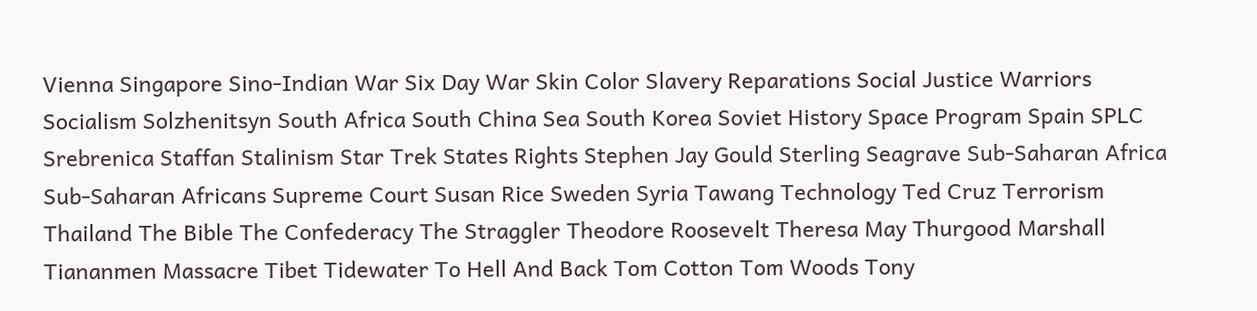Vienna Singapore Sino-Indian War Six Day War Skin Color Slavery Reparations Social Justice Warriors Socialism Solzhenitsyn South Africa South China Sea South Korea Soviet History Space Program Spain SPLC Srebrenica Staffan Stalinism Star Trek States Rights Stephen Jay Gould Sterling Seagrave Sub-Saharan Africa Sub-Saharan Africans Supreme Court Susan Rice Sweden Syria Tawang Technology Ted Cruz Terrorism Thailand The Bible The Confederacy The Straggler Theodore Roosevelt Theresa May Thurgood Marshall Tiananmen Massacre Tibet Tidewater To Hell And Back Tom Cotton Tom Woods Tony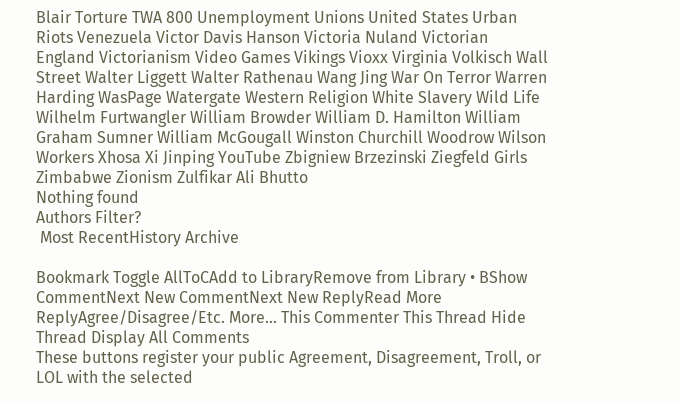Blair Torture TWA 800 Unemployment Unions United States Urban Riots Venezuela Victor Davis Hanson Victoria Nuland Victorian England Victorianism Video Games Vikings Vioxx Virginia Volkisch Wall Street Walter Liggett Walter Rathenau Wang Jing War On Terror Warren Harding WasPage Watergate Western Religion White Slavery Wild Life Wilhelm Furtwangler William Browder William D. Hamilton William Graham Sumner William McGougall Winston Churchill Woodrow Wilson Workers Xhosa Xi Jinping YouTube Zbigniew Brzezinski Ziegfeld Girls Zimbabwe Zionism Zulfikar Ali Bhutto
Nothing found
Authors Filter?
 Most RecentHistory Archive

Bookmark Toggle AllToCAdd to LibraryRemove from Library • BShow CommentNext New CommentNext New ReplyRead More
ReplyAgree/Disagree/Etc. More... This Commenter This Thread Hide Thread Display All Comments
These buttons register your public Agreement, Disagreement, Troll, or LOL with the selected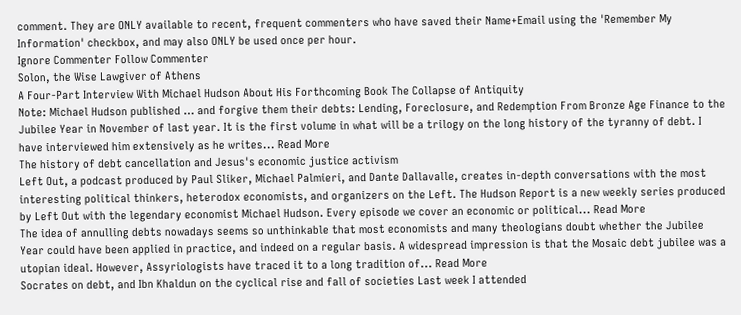comment. They are ONLY available to recent, frequent commenters who have saved their Name+Email using the 'Remember My Information' checkbox, and may also ONLY be used once per hour.
Ignore Commenter Follow Commenter
Solon, the Wise Lawgiver of Athens
A Four-Part Interview With Michael Hudson About His Forthcoming Book The Collapse of Antiquity
Note: Michael Hudson published … and forgive them their debts: Lending, Foreclosure, and Redemption From Bronze Age Finance to the Jubilee Year in November of last year. It is the first volume in what will be a trilogy on the long history of the tyranny of debt. I have interviewed him extensively as he writes... Read More
The history of debt cancellation and Jesus's economic justice activism
Left Out, a podcast produced by Paul Sliker, Michael Palmieri, and Dante Dallavalle, creates in-depth conversations with the most interesting political thinkers, heterodox economists, and organizers on the Left. The Hudson Report is a new weekly series produced by Left Out with the legendary economist Michael Hudson. Every episode we cover an economic or political... Read More
The idea of annulling debts nowadays seems so unthinkable that most economists and many theologians doubt whether the Jubilee Year could have been applied in practice, and indeed on a regular basis. A widespread impression is that the Mosaic debt jubilee was a utopian ideal. However, Assyriologists have traced it to a long tradition of... Read More
Socrates on debt, and Ibn Khaldun on the cyclical rise and fall of societies Last week I attended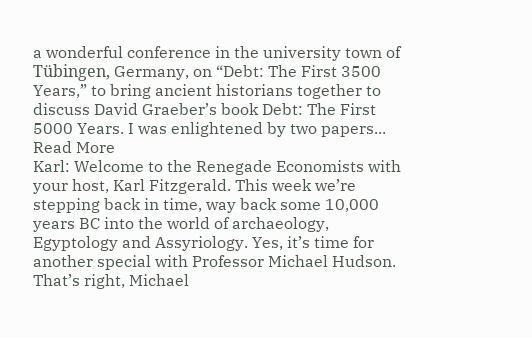a wonderful conference in the university town of Tübingen, Germany, on “Debt: The First 3500 Years,” to bring ancient historians together to discuss David Graeber’s book Debt: The First 5000 Years. I was enlightened by two papers... Read More
Karl: Welcome to the Renegade Economists with your host, Karl Fitzgerald. This week we’re stepping back in time, way back some 10,000 years BC into the world of archaeology, Egyptology and Assyriology. Yes, it’s time for another special with Professor Michael Hudson. That’s right, Michael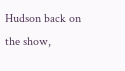Hudson back on the show,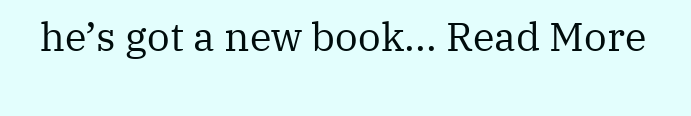he’s got a new book... Read More